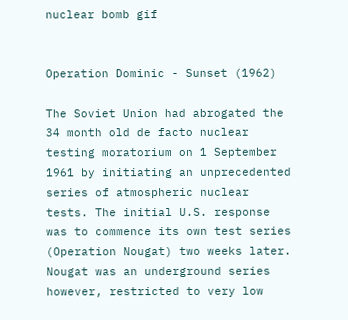nuclear bomb gif


Operation Dominic - Sunset (1962)

The Soviet Union had abrogated the 34 month old de facto nuclear testing moratorium on 1 September 1961 by initiating an unprecedented series of atmospheric nuclear tests. The initial U.S. response was to commence its own test series (Operation Nougat) two weeks later. Nougat was an underground series however, restricted to very low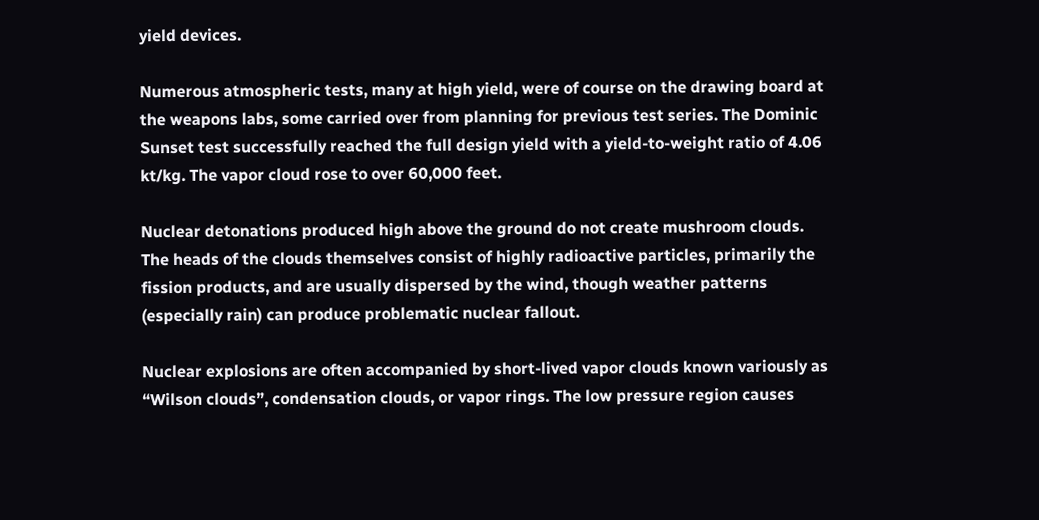yield devices.

Numerous atmospheric tests, many at high yield, were of course on the drawing board at the weapons labs, some carried over from planning for previous test series. The Dominic Sunset test successfully reached the full design yield with a yield-to-weight ratio of 4.06 kt/kg. The vapor cloud rose to over 60,000 feet.

Nuclear detonations produced high above the ground do not create mushroom clouds. The heads of the clouds themselves consist of highly radioactive particles, primarily the fission products, and are usually dispersed by the wind, though weather patterns (especially rain) can produce problematic nuclear fallout.

Nuclear explosions are often accompanied by short-lived vapor clouds known variously as “Wilson clouds”, condensation clouds, or vapor rings. The low pressure region causes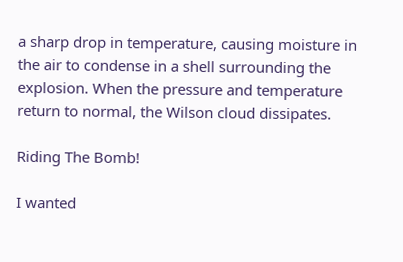a sharp drop in temperature, causing moisture in the air to condense in a shell surrounding the explosion. When the pressure and temperature return to normal, the Wilson cloud dissipates.

Riding The Bomb!

I wanted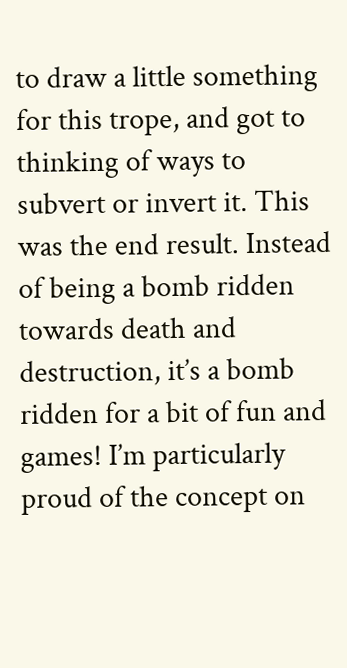to draw a little something for this trope, and got to thinking of ways to subvert or invert it. This was the end result. Instead of being a bomb ridden towards death and destruction, it’s a bomb ridden for a bit of fun and games! I’m particularly proud of the concept on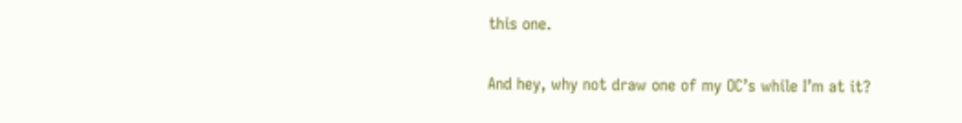this one.

And hey, why not draw one of my OC’s while I’m at it?